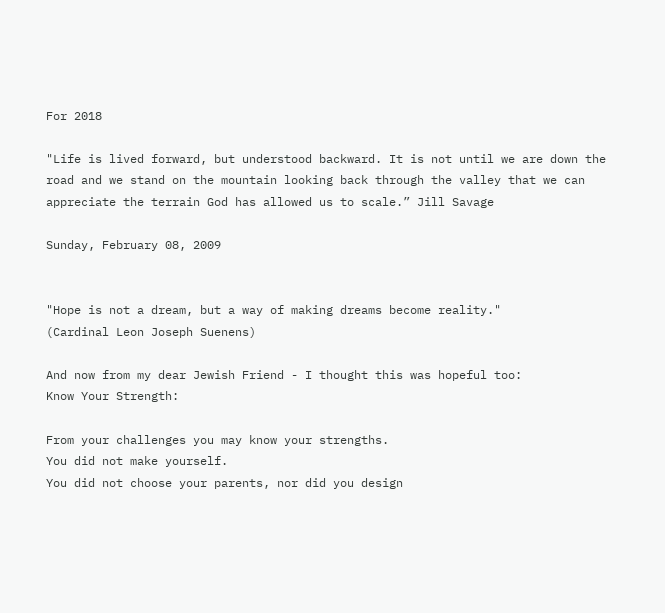For 2018

"Life is lived forward, but understood backward. It is not until we are down the road and we stand on the mountain looking back through the valley that we can appreciate the terrain God has allowed us to scale.” Jill Savage

Sunday, February 08, 2009


"Hope is not a dream, but a way of making dreams become reality."
(Cardinal Leon Joseph Suenens)

And now from my dear Jewish Friend - I thought this was hopeful too:
Know Your Strength:

From your challenges you may know your strengths.
You did not make yourself.
You did not choose your parents, nor did you design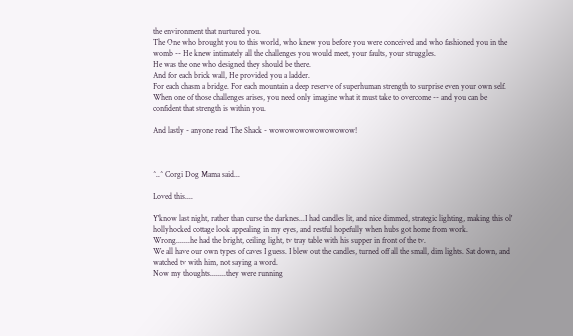the environment that nurtured you.
The One who brought you to this world, who knew you before you were conceived and who fashioned you in the womb -- He knew intimately all the challenges you would meet, your faults, your struggles.
He was the one who designed they should be there.
And for each brick wall, He provided you a ladder.
For each chasm a bridge. For each mountain a deep reserve of superhuman strength to surprise even your own self.
When one of those challenges arises, you need only imagine what it must take to overcome -- and you can be confident that strength is within you.

And lastly - anyone read The Shack - wowowowowowowowow!



^..^ Corgi Dog Mama said...

Loved this....

Y'know last night, rather than curse the darknes...I had candles lit, and nice dimmed, strategic lighting, making this ol' hollyhocked cottage look appealing in my eyes, and restful hopefully when hubs got home from work.
Wrong.......he had the bright, ceiling light, tv tray table with his supper in front of the tv.
We all have our own types of caves I guess. I blew out the candles, turned off all the small, dim lights. Sat down, and watched tv with him, not saying a word.
Now my thoughts........they were running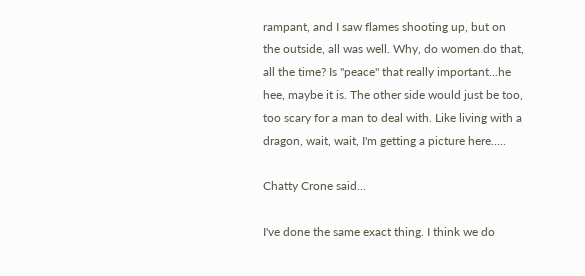rampant, and I saw flames shooting up, but on the outside, all was well. Why, do women do that, all the time? Is "peace" that really important...he hee, maybe it is. The other side would just be too, too scary for a man to deal with. Like living with a dragon, wait, wait, I'm getting a picture here.....

Chatty Crone said...

I've done the same exact thing. I think we do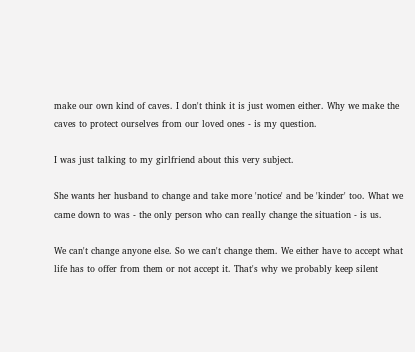make our own kind of caves. I don't think it is just women either. Why we make the caves to protect ourselves from our loved ones - is my question.

I was just talking to my girlfriend about this very subject.

She wants her husband to change and take more 'notice' and be 'kinder' too. What we came down to was - the only person who can really change the situation - is us.

We can't change anyone else. So we can't change them. We either have to accept what life has to offer from them or not accept it. That's why we probably keep silent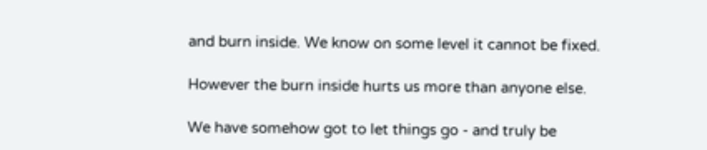and burn inside. We know on some level it cannot be fixed.

However the burn inside hurts us more than anyone else.

We have somehow got to let things go - and truly be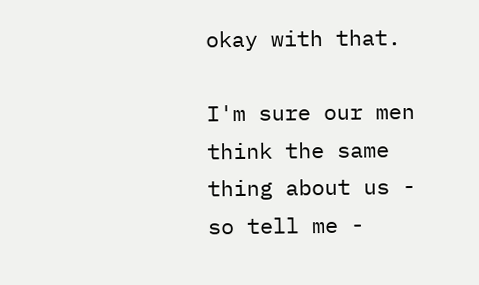okay with that.

I'm sure our men think the same thing about us - so tell me -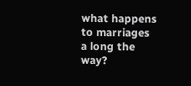what happens to marriages a long the way?